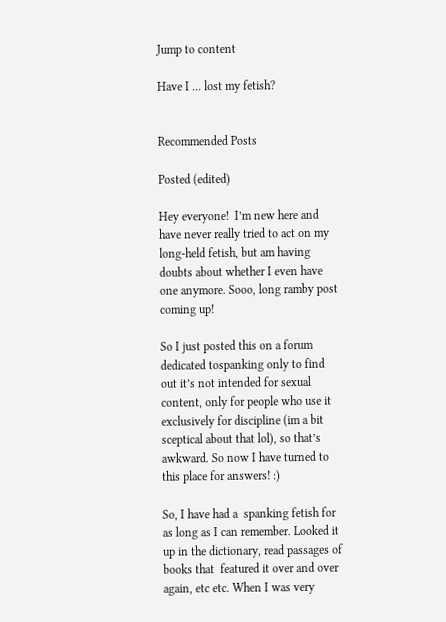Jump to content

Have I ... lost my fetish?


Recommended Posts

Posted (edited)

Hey everyone!  I’m new here and have never really tried to act on my long-held fetish, but am having doubts about whether I even have one anymore. Sooo, long ramby post coming up!

So I just posted this on a forum dedicated tospanking only to find out it’s not intended for sexual content, only for people who use it exclusively for discipline (im a bit sceptical about that lol), so that’s awkward. So now I have turned to this place for answers! :)

So, I have had a  spanking fetish for as long as I can remember. Looked it up in the dictionary, read passages of books that  featured it over and over again, etc etc. When I was very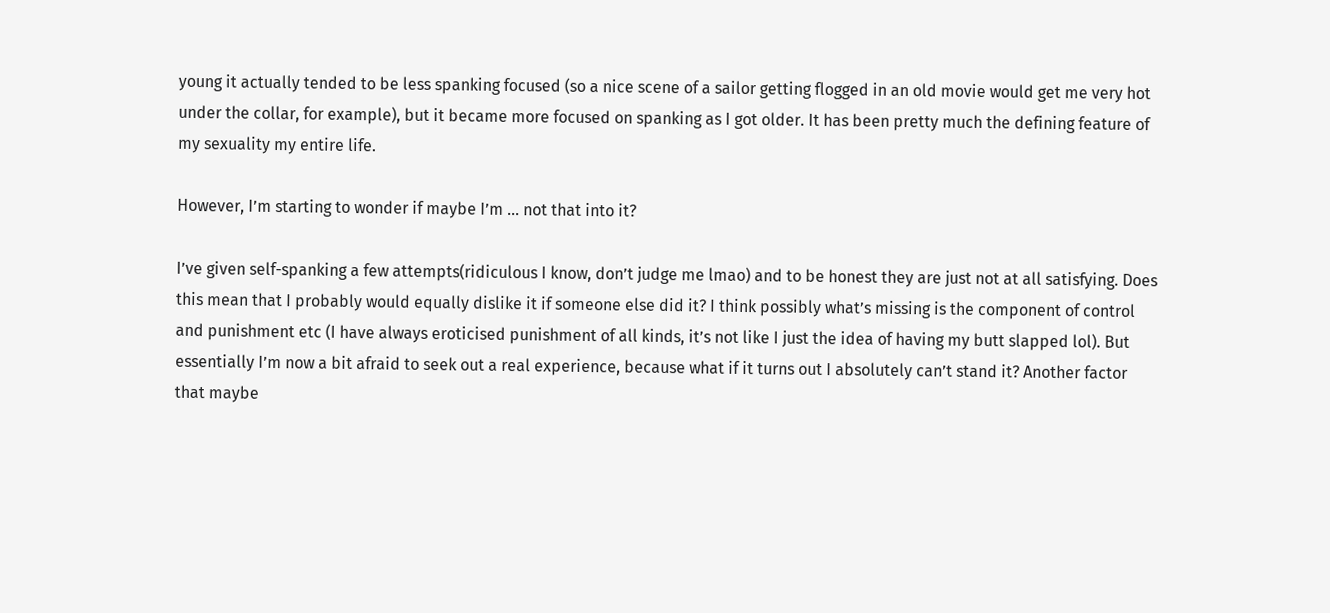young it actually tended to be less spanking focused (so a nice scene of a sailor getting flogged in an old movie would get me very hot under the collar, for example), but it became more focused on spanking as I got older. It has been pretty much the defining feature of my sexuality my entire life.

However, I’m starting to wonder if maybe I’m ... not that into it?

I’ve given self-spanking a few attempts(ridiculous I know, don’t judge me lmao) and to be honest they are just not at all satisfying. Does this mean that I probably would equally dislike it if someone else did it? I think possibly what’s missing is the component of control and punishment etc (I have always eroticised punishment of all kinds, it’s not like I just the idea of having my butt slapped lol). But essentially I’m now a bit afraid to seek out a real experience, because what if it turns out I absolutely can’t stand it? Another factor that maybe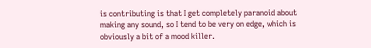is contributing is that I get completely paranoid about making any sound, so I tend to be very on edge, which is obviously a bit of a mood killer.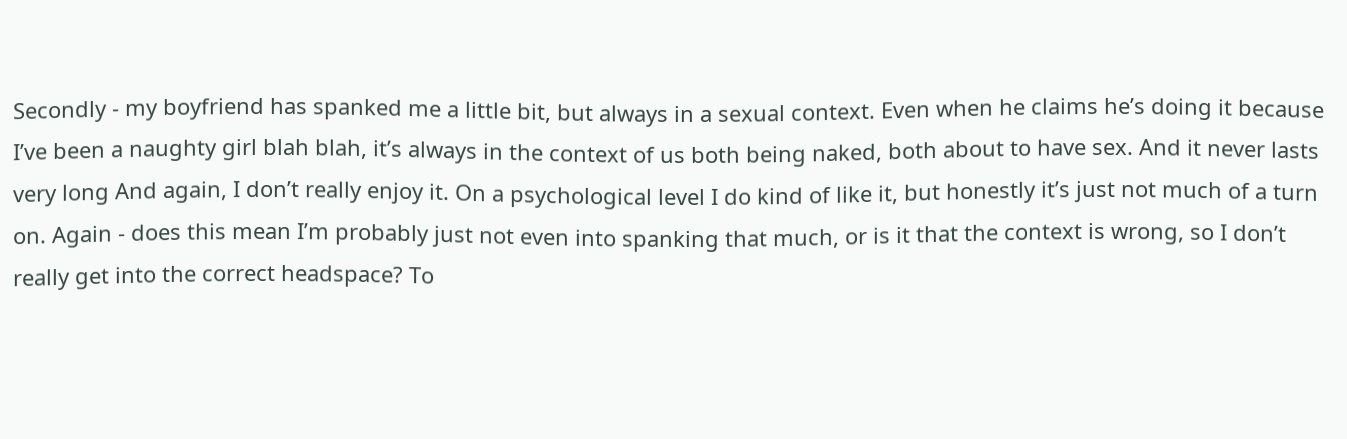Secondly - my boyfriend has spanked me a little bit, but always in a sexual context. Even when he claims he’s doing it because I’ve been a naughty girl blah blah, it’s always in the context of us both being naked, both about to have sex. And it never lasts very long And again, I don’t really enjoy it. On a psychological level I do kind of like it, but honestly it’s just not much of a turn on. Again - does this mean I’m probably just not even into spanking that much, or is it that the context is wrong, so I don’t really get into the correct headspace? To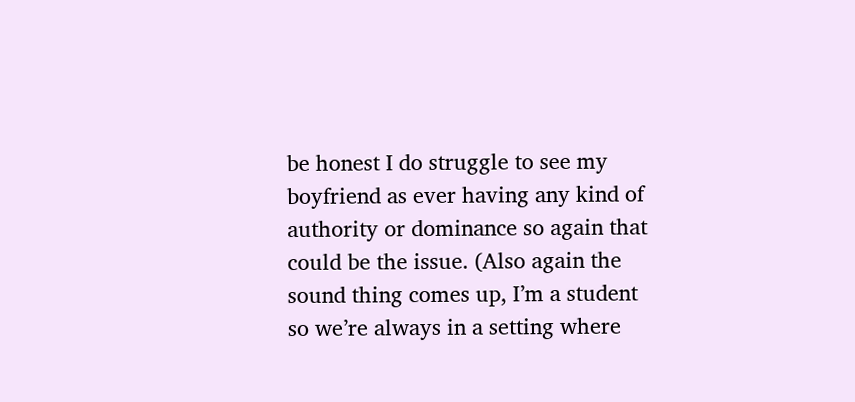be honest I do struggle to see my boyfriend as ever having any kind of authority or dominance so again that could be the issue. (Also again the sound thing comes up, I’m a student so we’re always in a setting where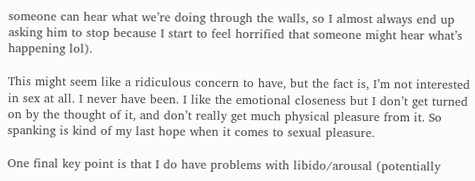someone can hear what we’re doing through the walls, so I almost always end up asking him to stop because I start to feel horrified that someone might hear what’s happening lol).

This might seem like a ridiculous concern to have, but the fact is, I’m not interested in sex at all. I never have been. I like the emotional closeness but I don’t get turned on by the thought of it, and don’t really get much physical pleasure from it. So spanking is kind of my last hope when it comes to sexual pleasure.

One final key point is that I do have problems with libido/arousal (potentially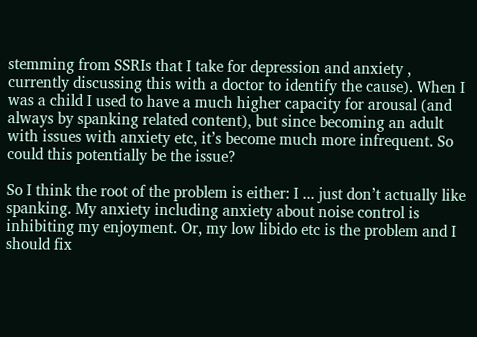stemming from SSRIs that I take for depression and anxiety , currently discussing this with a doctor to identify the cause). When I was a child I used to have a much higher capacity for arousal (and always by spanking related content), but since becoming an adult with issues with anxiety etc, it’s become much more infrequent. So could this potentially be the issue?

So I think the root of the problem is either: I ... just don’t actually like spanking. My anxiety including anxiety about noise control is inhibiting my enjoyment. Or, my low libido etc is the problem and I should fix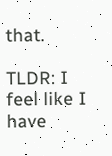that.

TLDR: I feel like I have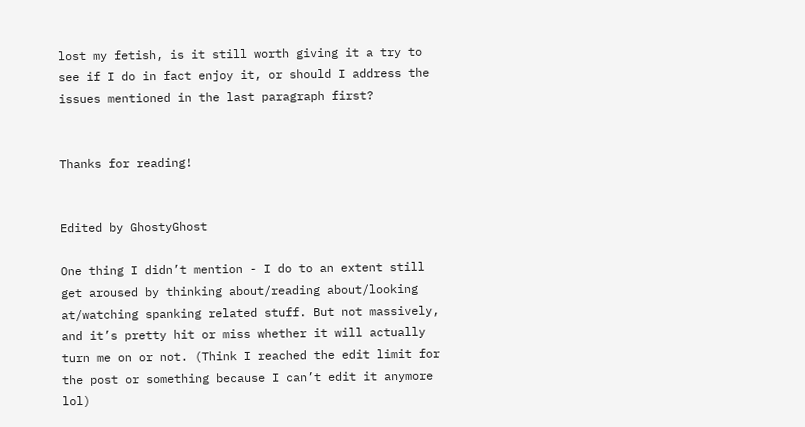lost my fetish, is it still worth giving it a try to see if I do in fact enjoy it, or should I address the issues mentioned in the last paragraph first?


Thanks for reading!


Edited by GhostyGhost

One thing I didn’t mention - I do to an extent still get aroused by thinking about/reading about/looking at/watching spanking related stuff. But not massively, and it’s pretty hit or miss whether it will actually turn me on or not. (Think I reached the edit limit for the post or something because I can’t edit it anymore lol)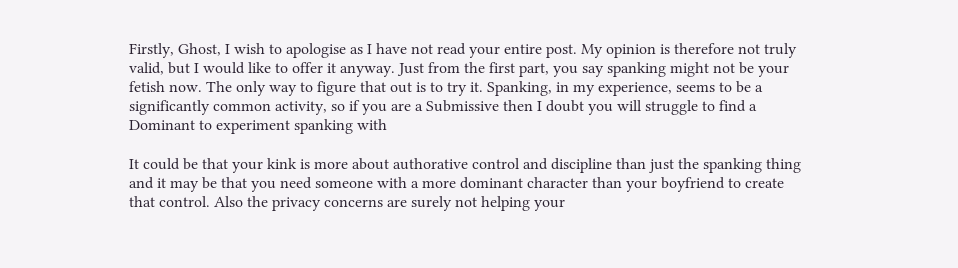Firstly, Ghost, I wish to apologise as I have not read your entire post. My opinion is therefore not truly valid, but I would like to offer it anyway. Just from the first part, you say spanking might not be your fetish now. The only way to figure that out is to try it. Spanking, in my experience, seems to be a significantly common activity, so if you are a Submissive then I doubt you will struggle to find a Dominant to experiment spanking with

It could be that your kink is more about authorative control and discipline than just the spanking thing and it may be that you need someone with a more dominant character than your boyfriend to create that control. Also the privacy concerns are surely not helping your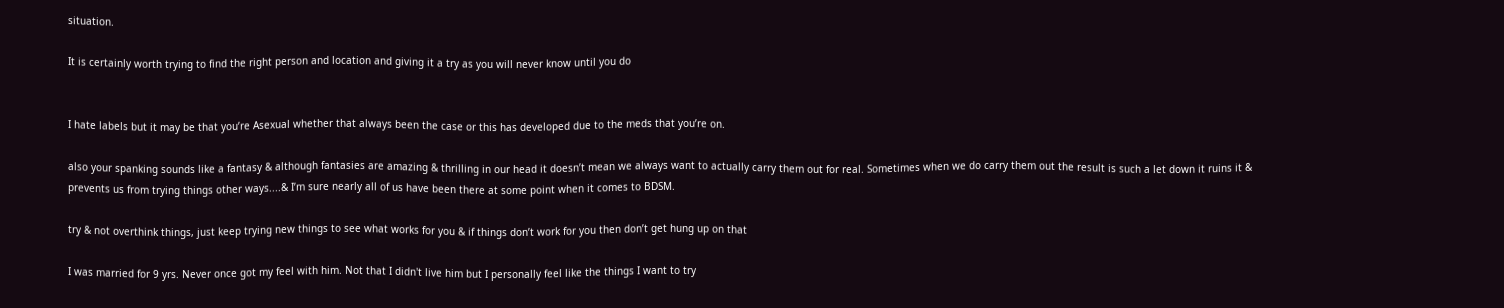situation.

It is certainly worth trying to find the right person and location and giving it a try as you will never know until you do


I hate labels but it may be that you’re Asexual whether that always been the case or this has developed due to the meds that you’re on.

also your spanking sounds like a fantasy & although fantasies are amazing & thrilling in our head it doesn’t mean we always want to actually carry them out for real. Sometimes when we do carry them out the result is such a let down it ruins it & prevents us from trying things other ways....& I’m sure nearly all of us have been there at some point when it comes to BDSM.

try & not overthink things, just keep trying new things to see what works for you & if things don’t work for you then don’t get hung up on that

I was married for 9 yrs. Never once got my feel with him. Not that I didn't live him but I personally feel like the things I want to try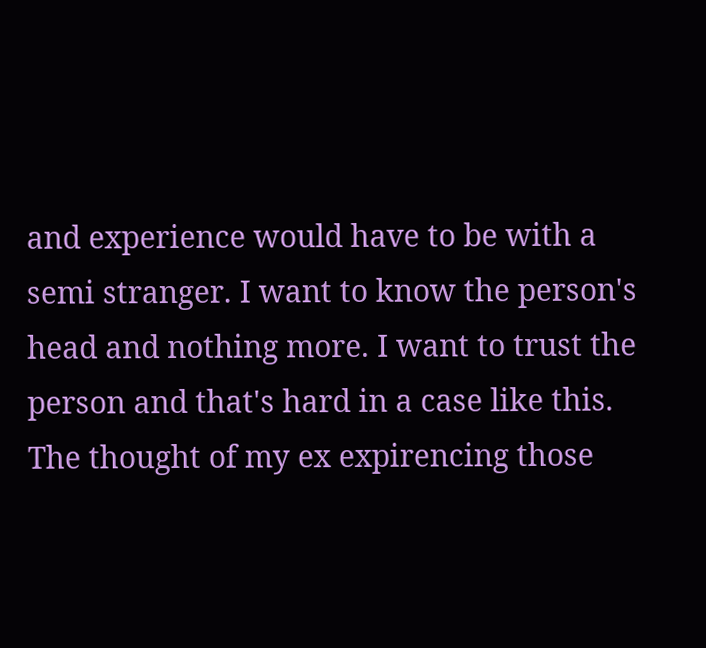and experience would have to be with a semi stranger. I want to know the person's head and nothing more. I want to trust the person and that's hard in a case like this. The thought of my ex expirencing those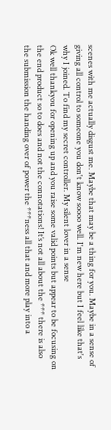scenes with me actually disgust me. Maybe that may be a thing for you. Maybe in a sense of giving all control to someone you don't know soooo well. I'm new here but I feel like that's why I joined. To find my secret controller. My silent lover in a sense
Ok well thankyou for opening up and you raise some valid points but appear to be focusing on the end product so to does and not the connotations! It’s not all about the *** there is also the submission the handing over of power the ***ness all that and more play into a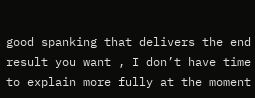good spanking that delivers the end result you want , I don’t have time to explain more fully at the moment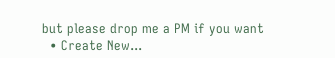but please drop me a PM if you want
  • Create New...